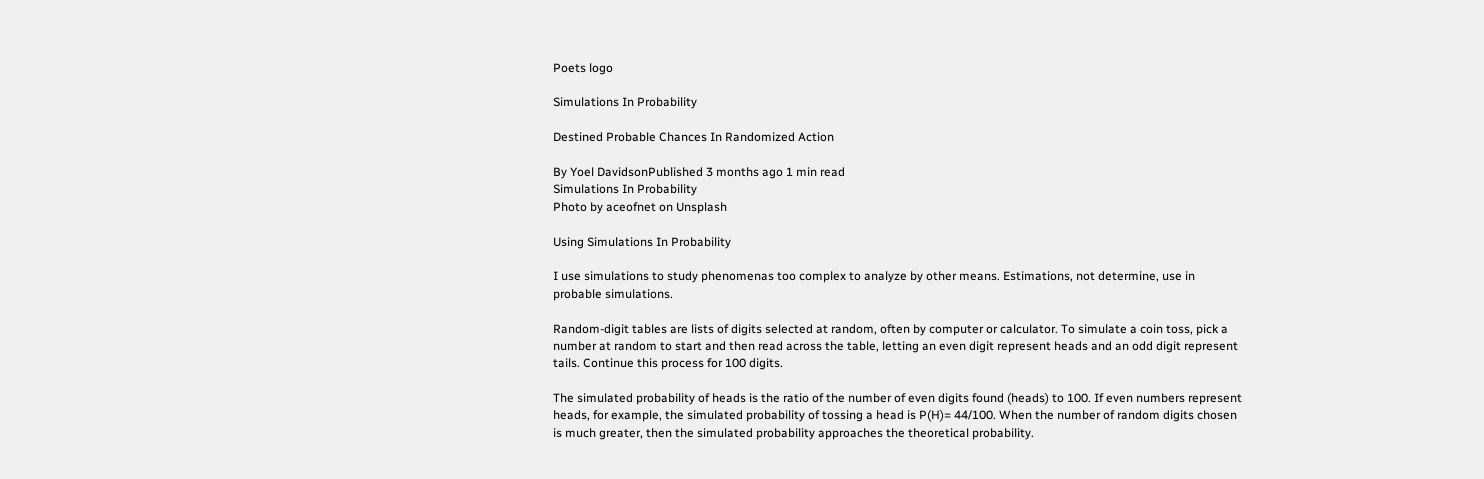Poets logo

Simulations In Probability

Destined Probable Chances In Randomized Action

By Yoel DavidsonPublished 3 months ago 1 min read
Simulations In Probability
Photo by aceofnet on Unsplash

Using Simulations In Probability

I use simulations to study phenomenas too complex to analyze by other means. Estimations, not determine, use in probable simulations.

Random-digit tables are lists of digits selected at random, often by computer or calculator. To simulate a coin toss, pick a number at random to start and then read across the table, letting an even digit represent heads and an odd digit represent tails. Continue this process for 100 digits.

The simulated probability of heads is the ratio of the number of even digits found (heads) to 100. If even numbers represent heads, for example, the simulated probability of tossing a head is P(H)= 44/100. When the number of random digits chosen is much greater, then the simulated probability approaches the theoretical probability.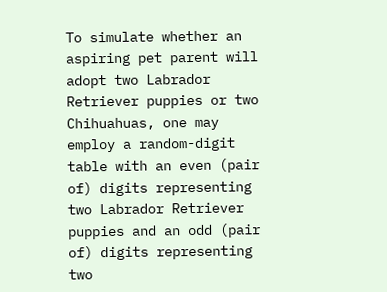To simulate whether an aspiring pet parent will adopt two Labrador Retriever puppies or two Chihuahuas, one may employ a random-digit table with an even (pair of) digits representing two Labrador Retriever puppies and an odd (pair of) digits representing two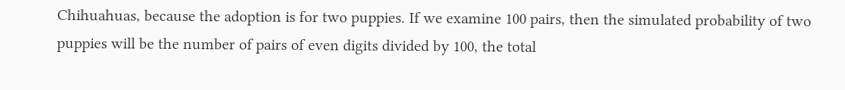Chihuahuas, because the adoption is for two puppies. If we examine 100 pairs, then the simulated probability of two puppies will be the number of pairs of even digits divided by 100, the total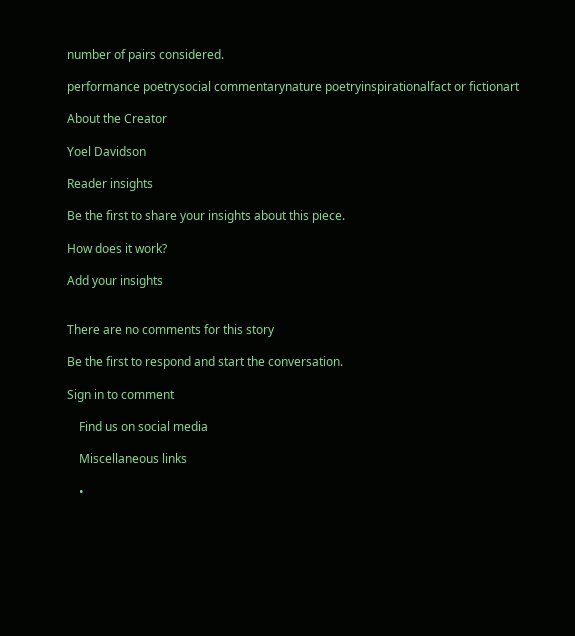number of pairs considered.

performance poetrysocial commentarynature poetryinspirationalfact or fictionart

About the Creator

Yoel Davidson

Reader insights

Be the first to share your insights about this piece.

How does it work?

Add your insights


There are no comments for this story

Be the first to respond and start the conversation.

Sign in to comment

    Find us on social media

    Miscellaneous links

    •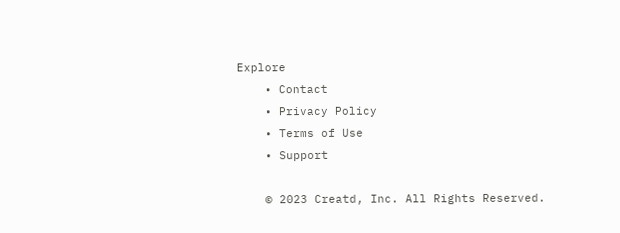Explore
    • Contact
    • Privacy Policy
    • Terms of Use
    • Support

    © 2023 Creatd, Inc. All Rights Reserved.